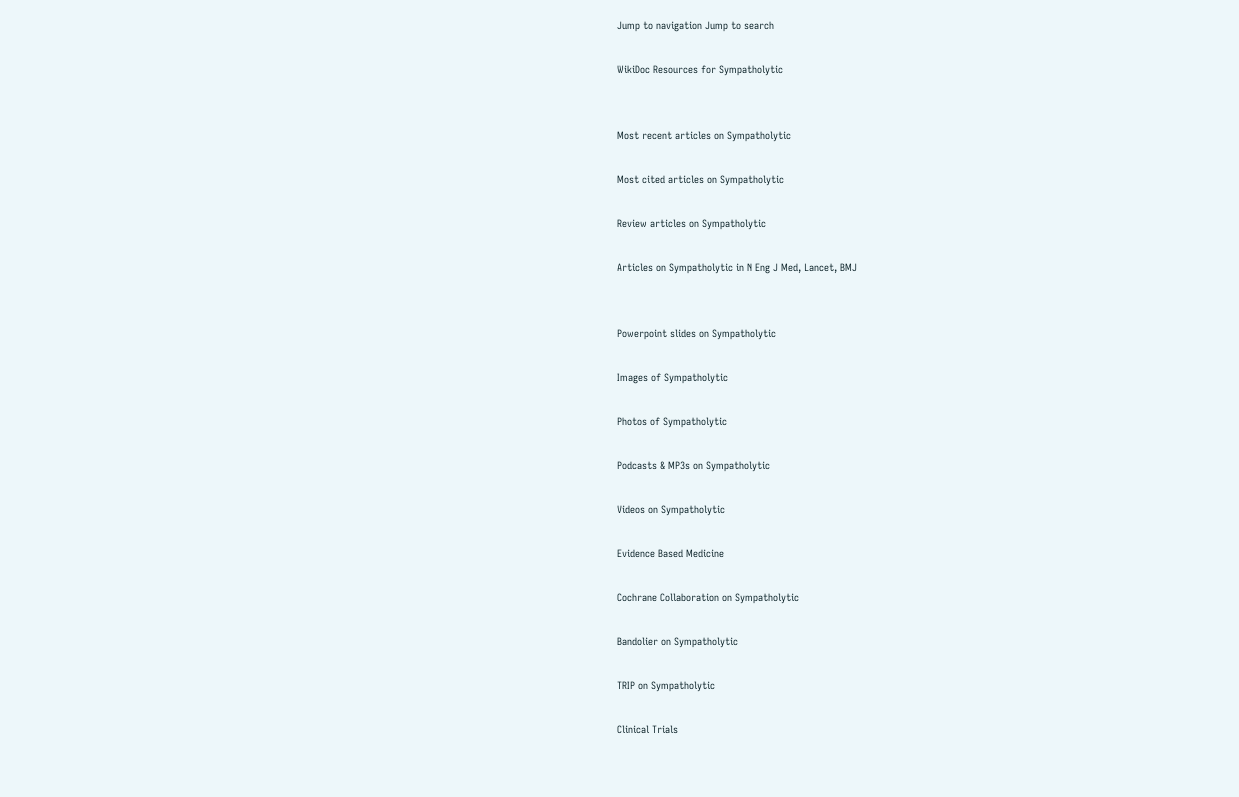Jump to navigation Jump to search

WikiDoc Resources for Sympatholytic


Most recent articles on Sympatholytic

Most cited articles on Sympatholytic

Review articles on Sympatholytic

Articles on Sympatholytic in N Eng J Med, Lancet, BMJ


Powerpoint slides on Sympatholytic

Images of Sympatholytic

Photos of Sympatholytic

Podcasts & MP3s on Sympatholytic

Videos on Sympatholytic

Evidence Based Medicine

Cochrane Collaboration on Sympatholytic

Bandolier on Sympatholytic

TRIP on Sympatholytic

Clinical Trials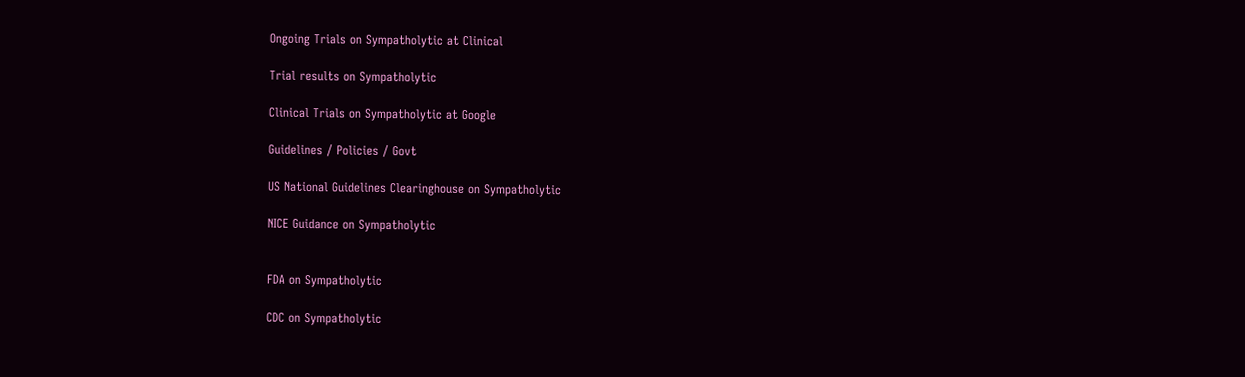Ongoing Trials on Sympatholytic at Clinical

Trial results on Sympatholytic

Clinical Trials on Sympatholytic at Google

Guidelines / Policies / Govt

US National Guidelines Clearinghouse on Sympatholytic

NICE Guidance on Sympatholytic


FDA on Sympatholytic

CDC on Sympatholytic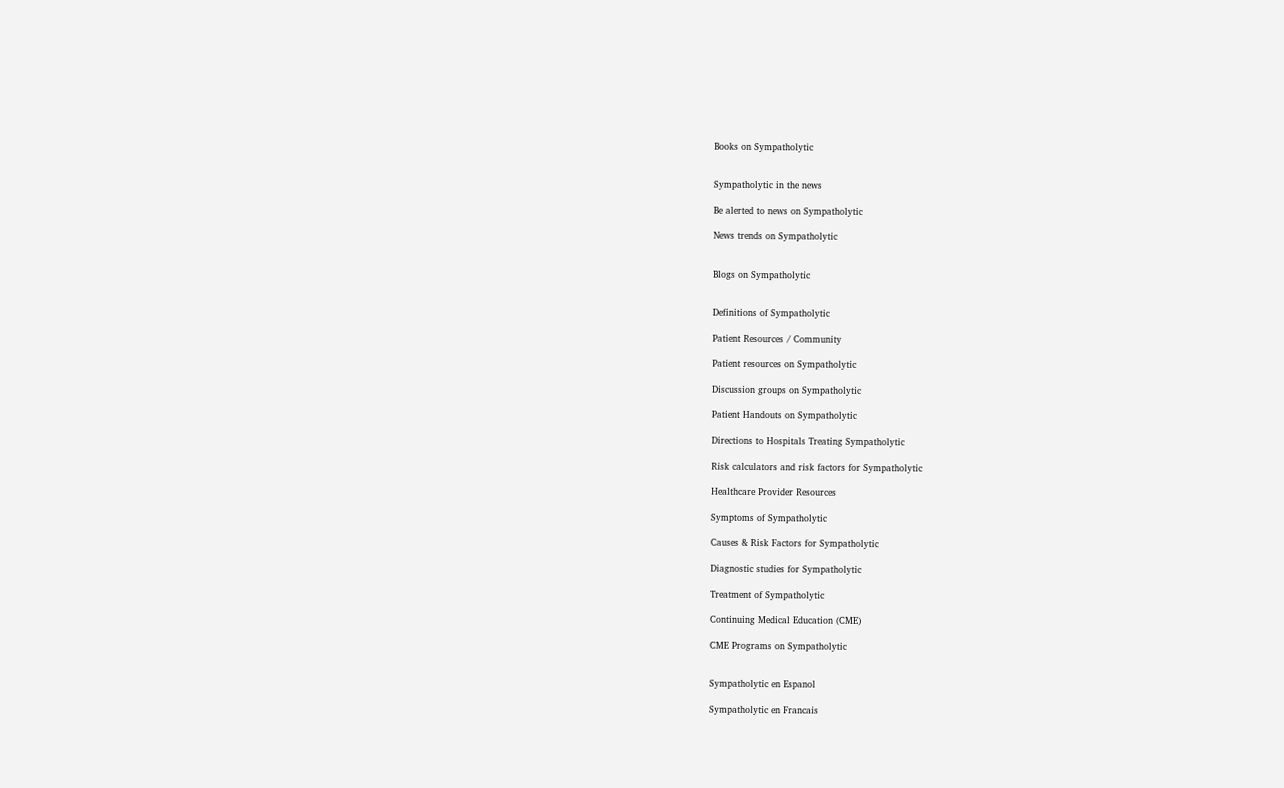Books on Sympatholytic


Sympatholytic in the news

Be alerted to news on Sympatholytic

News trends on Sympatholytic


Blogs on Sympatholytic


Definitions of Sympatholytic

Patient Resources / Community

Patient resources on Sympatholytic

Discussion groups on Sympatholytic

Patient Handouts on Sympatholytic

Directions to Hospitals Treating Sympatholytic

Risk calculators and risk factors for Sympatholytic

Healthcare Provider Resources

Symptoms of Sympatholytic

Causes & Risk Factors for Sympatholytic

Diagnostic studies for Sympatholytic

Treatment of Sympatholytic

Continuing Medical Education (CME)

CME Programs on Sympatholytic


Sympatholytic en Espanol

Sympatholytic en Francais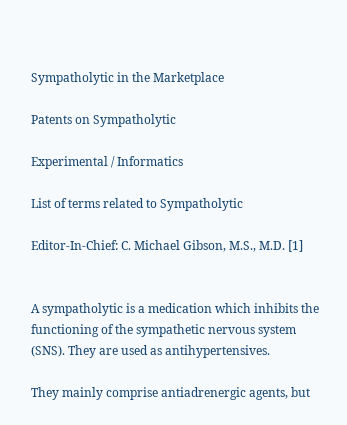Sympatholytic in the Marketplace

Patents on Sympatholytic

Experimental / Informatics

List of terms related to Sympatholytic

Editor-In-Chief: C. Michael Gibson, M.S., M.D. [1]


A sympatholytic is a medication which inhibits the functioning of the sympathetic nervous system (SNS). They are used as antihypertensives.

They mainly comprise antiadrenergic agents, but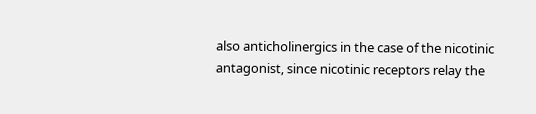also anticholinergics in the case of the nicotinic antagonist, since nicotinic receptors relay the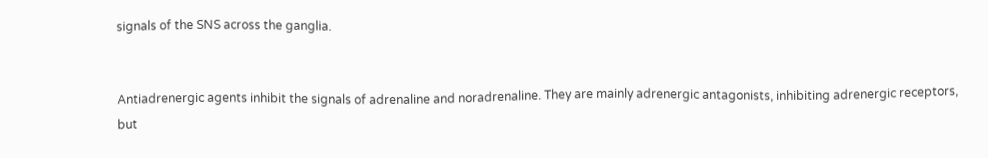signals of the SNS across the ganglia.


Antiadrenergic agents inhibit the signals of adrenaline and noradrenaline. They are mainly adrenergic antagonists, inhibiting adrenergic receptors, but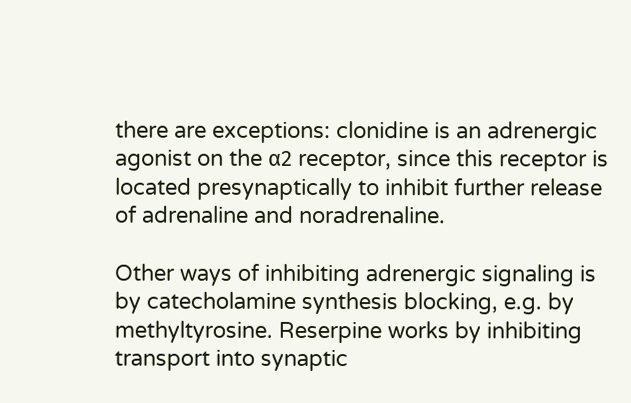there are exceptions: clonidine is an adrenergic agonist on the α2 receptor, since this receptor is located presynaptically to inhibit further release of adrenaline and noradrenaline.

Other ways of inhibiting adrenergic signaling is by catecholamine synthesis blocking, e.g. by methyltyrosine. Reserpine works by inhibiting transport into synaptic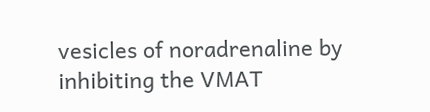vesicles of noradrenaline by inhibiting the VMAT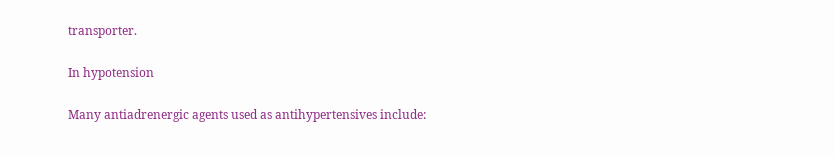transporter.

In hypotension

Many antiadrenergic agents used as antihypertensives include: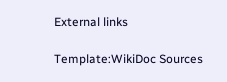External links

Template:WikiDoc Sources